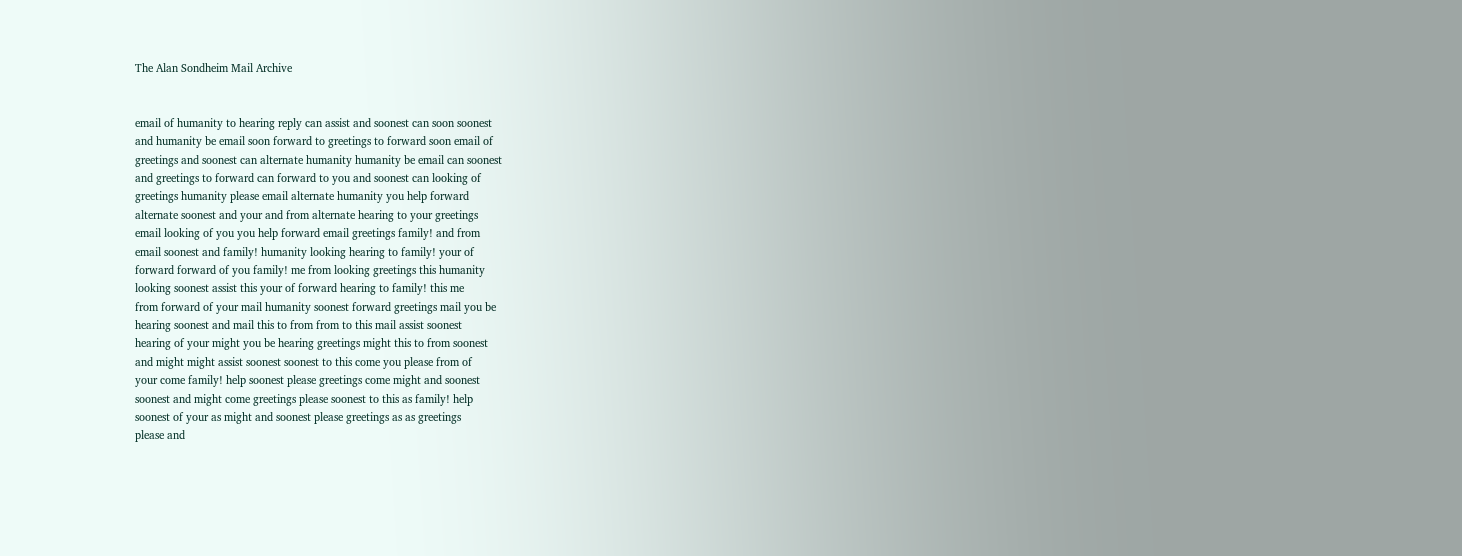The Alan Sondheim Mail Archive


email of humanity to hearing reply can assist and soonest can soon soonest
and humanity be email soon forward to greetings to forward soon email of
greetings and soonest can alternate humanity humanity be email can soonest
and greetings to forward can forward to you and soonest can looking of
greetings humanity please email alternate humanity you help forward
alternate soonest and your and from alternate hearing to your greetings
email looking of you you help forward email greetings family! and from
email soonest and family! humanity looking hearing to family! your of
forward forward of you family! me from looking greetings this humanity
looking soonest assist this your of forward hearing to family! this me
from forward of your mail humanity soonest forward greetings mail you be
hearing soonest and mail this to from from to this mail assist soonest
hearing of your might you be hearing greetings might this to from soonest
and might might assist soonest soonest to this come you please from of
your come family! help soonest please greetings come might and soonest
soonest and might come greetings please soonest to this as family! help
soonest of your as might and soonest please greetings as as greetings
please and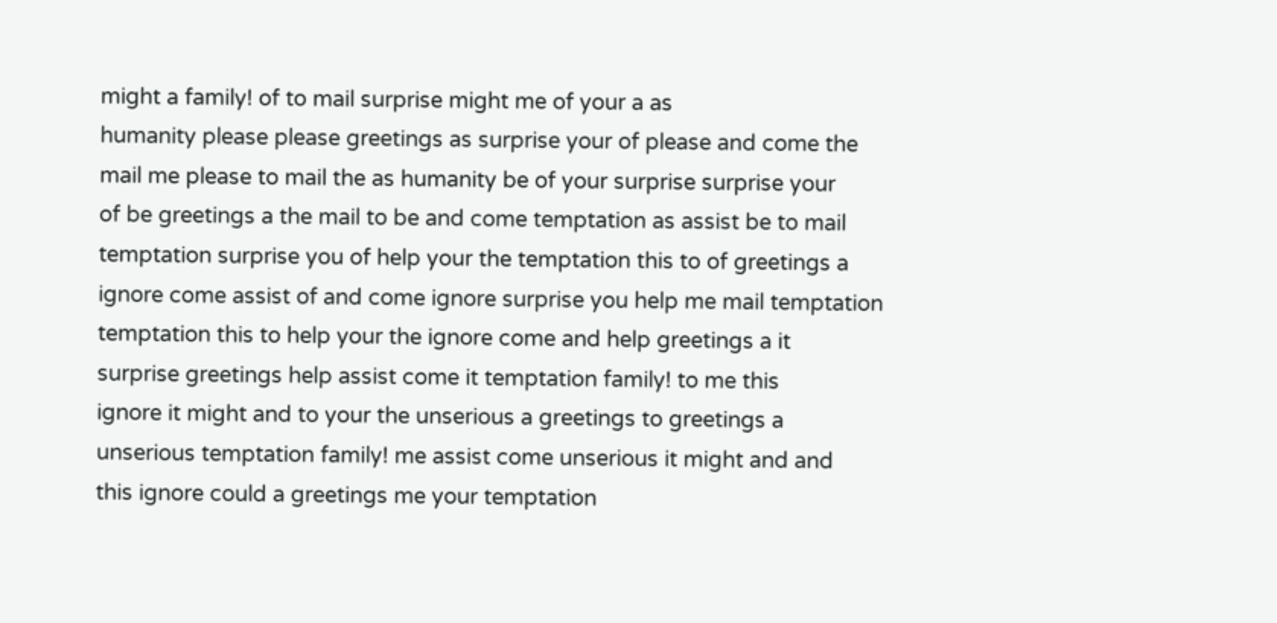might a family! of to mail surprise might me of your a as
humanity please please greetings as surprise your of please and come the
mail me please to mail the as humanity be of your surprise surprise your
of be greetings a the mail to be and come temptation as assist be to mail
temptation surprise you of help your the temptation this to of greetings a
ignore come assist of and come ignore surprise you help me mail temptation
temptation this to help your the ignore come and help greetings a it
surprise greetings help assist come it temptation family! to me this
ignore it might and to your the unserious a greetings to greetings a
unserious temptation family! me assist come unserious it might and and
this ignore could a greetings me your temptation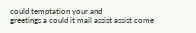could temptation your and
greetings a could it mail assist assist come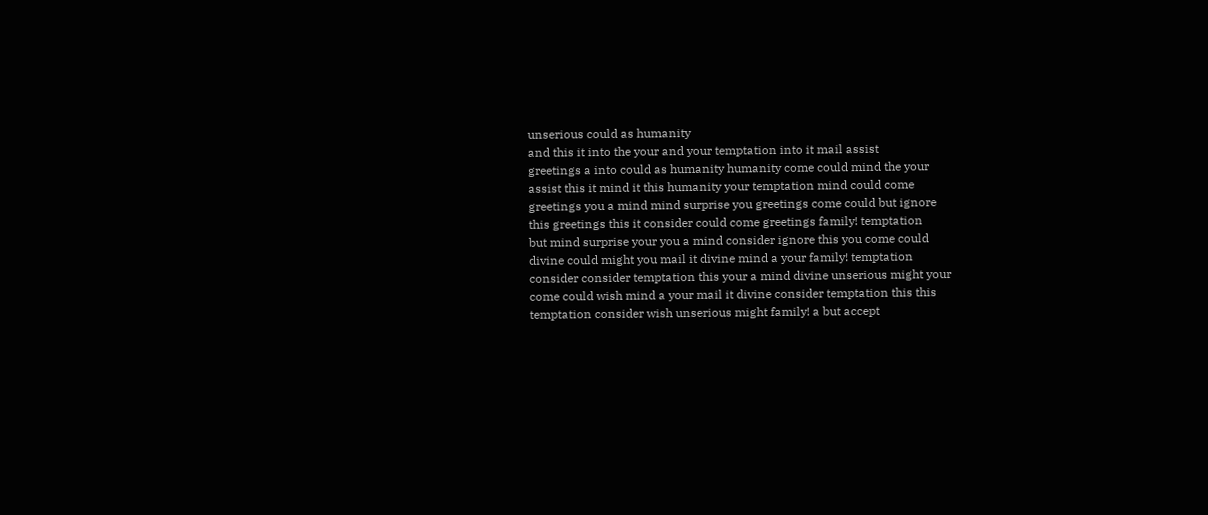unserious could as humanity
and this it into the your and your temptation into it mail assist
greetings a into could as humanity humanity come could mind the your
assist this it mind it this humanity your temptation mind could come
greetings you a mind mind surprise you greetings come could but ignore
this greetings this it consider could come greetings family! temptation
but mind surprise your you a mind consider ignore this you come could
divine could might you mail it divine mind a your family! temptation
consider consider temptation this your a mind divine unserious might your
come could wish mind a your mail it divine consider temptation this this
temptation consider wish unserious might family! a but accept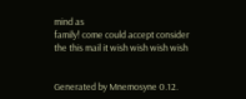mind as
family! come could accept consider the this mail it wish wish wish wish


Generated by Mnemosyne 0.12.